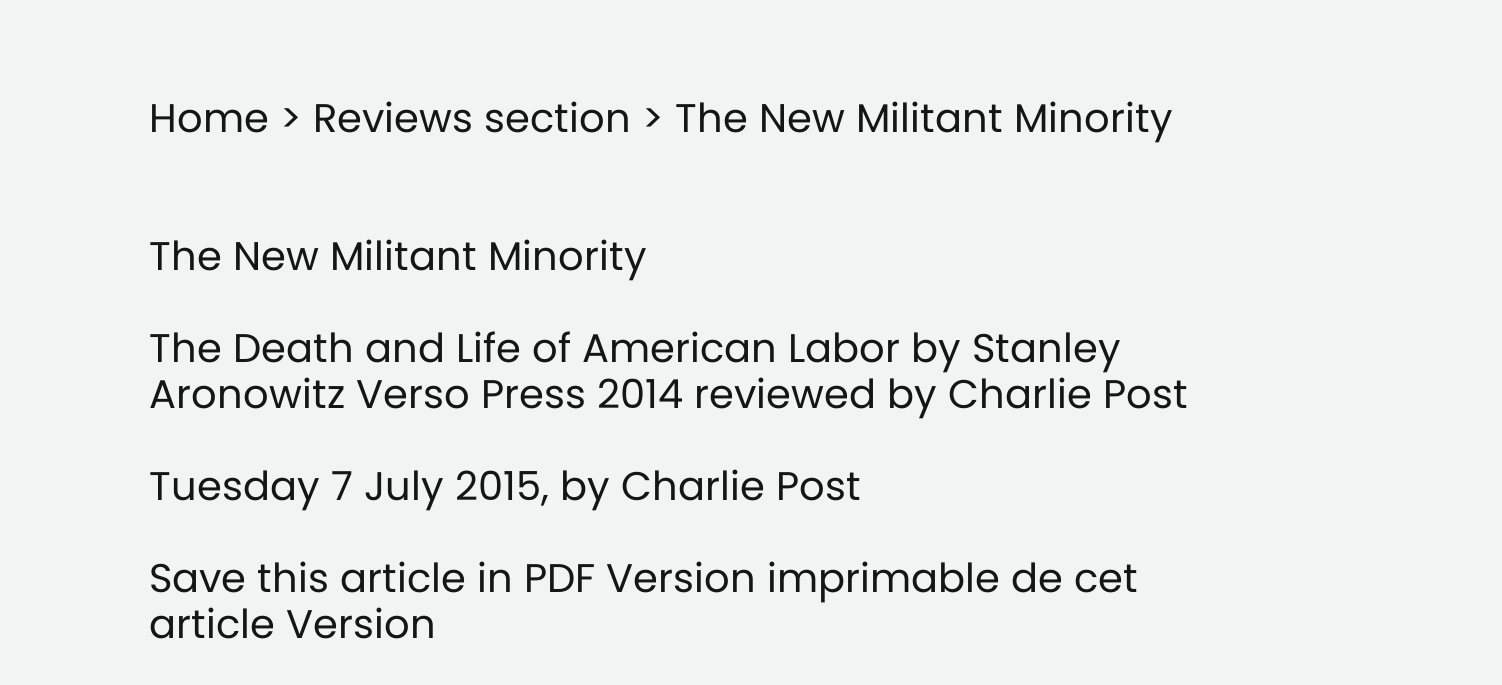Home > Reviews section > The New Militant Minority


The New Militant Minority

The Death and Life of American Labor by Stanley Aronowitz Verso Press 2014 reviewed by Charlie Post

Tuesday 7 July 2015, by Charlie Post

Save this article in PDF Version imprimable de cet article Version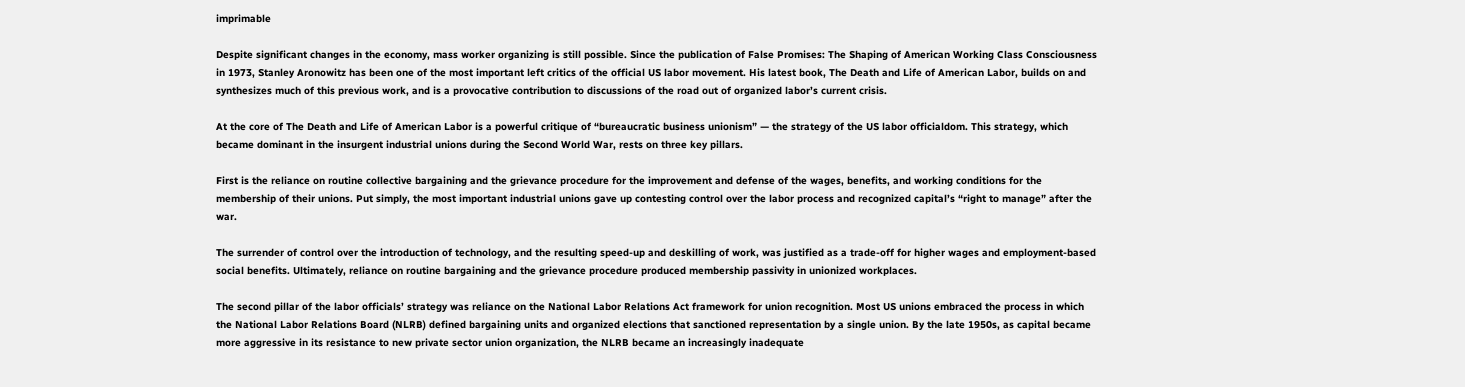imprimable

Despite significant changes in the economy, mass worker organizing is still possible. Since the publication of False Promises: The Shaping of American Working Class Consciousness in 1973, Stanley Aronowitz has been one of the most important left critics of the official US labor movement. His latest book, The Death and Life of American Labor, builds on and synthesizes much of this previous work, and is a provocative contribution to discussions of the road out of organized labor’s current crisis.

At the core of The Death and Life of American Labor is a powerful critique of “bureaucratic business unionism” — the strategy of the US labor officialdom. This strategy, which became dominant in the insurgent industrial unions during the Second World War, rests on three key pillars.

First is the reliance on routine collective bargaining and the grievance procedure for the improvement and defense of the wages, benefits, and working conditions for the membership of their unions. Put simply, the most important industrial unions gave up contesting control over the labor process and recognized capital’s “right to manage” after the war.

The surrender of control over the introduction of technology, and the resulting speed-up and deskilling of work, was justified as a trade-off for higher wages and employment-based social benefits. Ultimately, reliance on routine bargaining and the grievance procedure produced membership passivity in unionized workplaces.

The second pillar of the labor officials’ strategy was reliance on the National Labor Relations Act framework for union recognition. Most US unions embraced the process in which the National Labor Relations Board (NLRB) defined bargaining units and organized elections that sanctioned representation by a single union. By the late 1950s, as capital became more aggressive in its resistance to new private sector union organization, the NLRB became an increasingly inadequate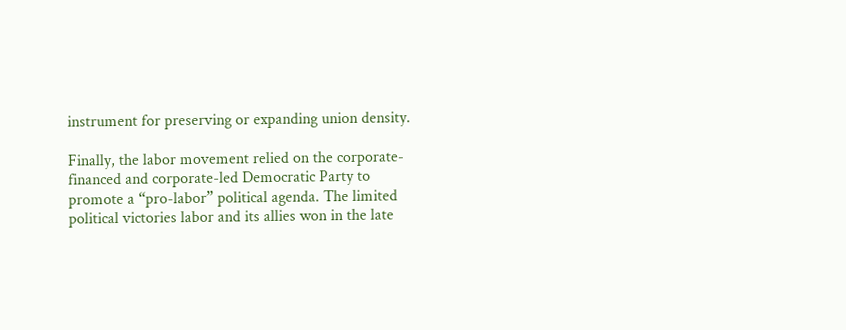instrument for preserving or expanding union density.

Finally, the labor movement relied on the corporate-financed and corporate-led Democratic Party to promote a “pro-labor” political agenda. The limited political victories labor and its allies won in the late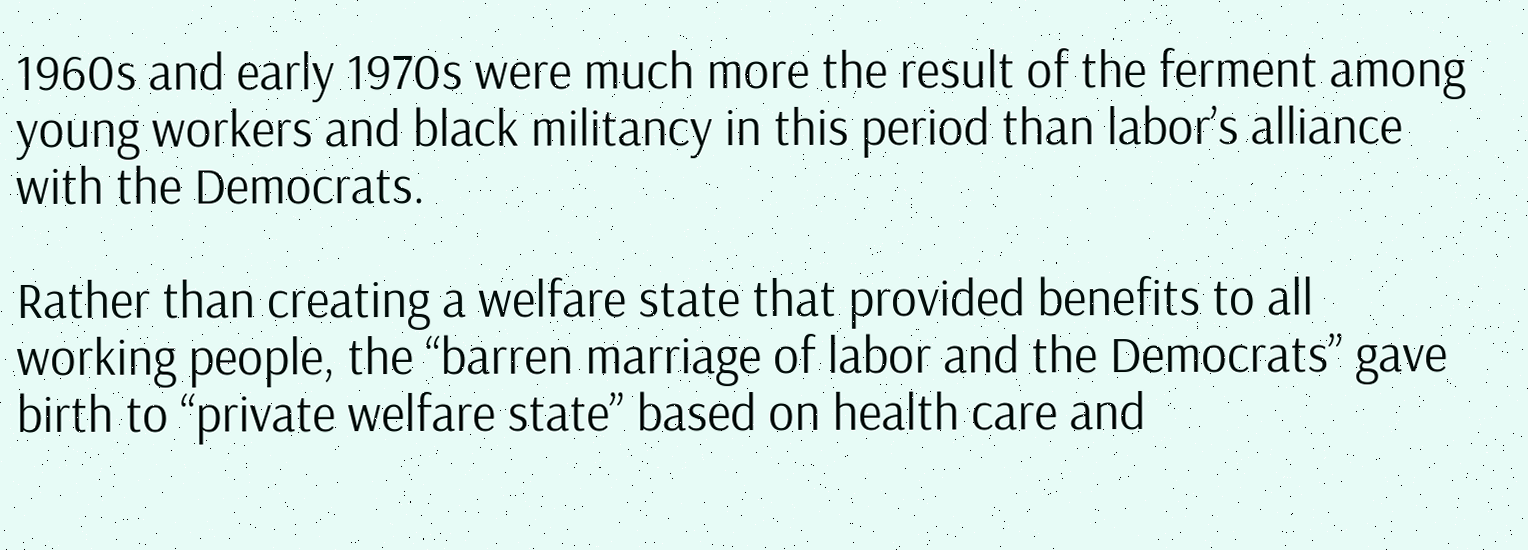1960s and early 1970s were much more the result of the ferment among young workers and black militancy in this period than labor’s alliance with the Democrats.

Rather than creating a welfare state that provided benefits to all working people, the “barren marriage of labor and the Democrats” gave birth to “private welfare state” based on health care and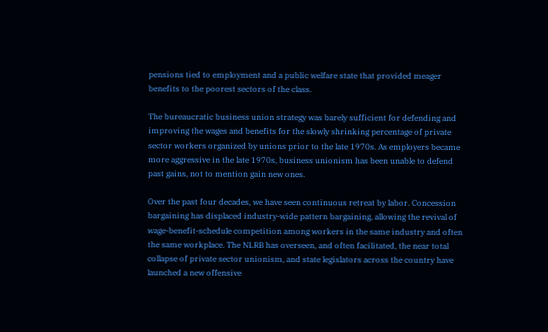pensions tied to employment and a public welfare state that provided meager benefits to the poorest sectors of the class.

The bureaucratic business union strategy was barely sufficient for defending and improving the wages and benefits for the slowly shrinking percentage of private sector workers organized by unions prior to the late 1970s. As employers became more aggressive in the late 1970s, business unionism has been unable to defend past gains, not to mention gain new ones.

Over the past four decades, we have seen continuous retreat by labor. Concession bargaining has displaced industry-wide pattern bargaining, allowing the revival of wage-benefit-schedule competition among workers in the same industry and often the same workplace. The NLRB has overseen, and often facilitated, the near total collapse of private sector unionism, and state legislators across the country have launched a new offensive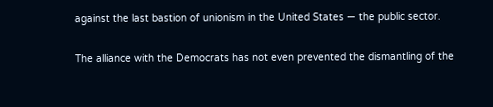against the last bastion of unionism in the United States — the public sector.

The alliance with the Democrats has not even prevented the dismantling of the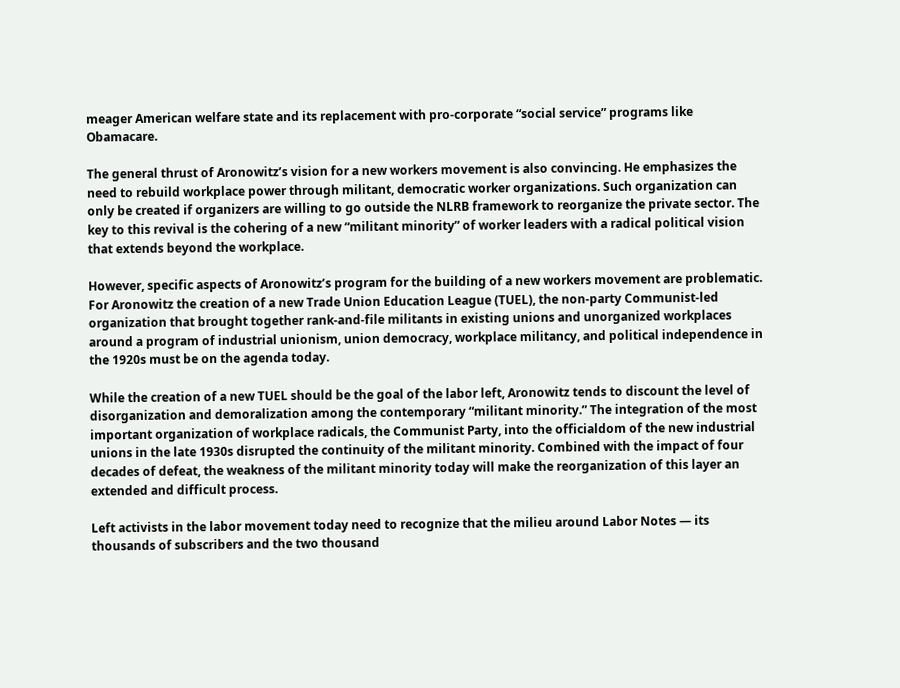meager American welfare state and its replacement with pro-corporate “social service” programs like Obamacare.

The general thrust of Aronowitz’s vision for a new workers movement is also convincing. He emphasizes the need to rebuild workplace power through militant, democratic worker organizations. Such organization can only be created if organizers are willing to go outside the NLRB framework to reorganize the private sector. The key to this revival is the cohering of a new “militant minority” of worker leaders with a radical political vision that extends beyond the workplace.

However, specific aspects of Aronowitz’s program for the building of a new workers movement are problematic. For Aronowitz the creation of a new Trade Union Education League (TUEL), the non-party Communist-led organization that brought together rank-and-file militants in existing unions and unorganized workplaces around a program of industrial unionism, union democracy, workplace militancy, and political independence in the 1920s must be on the agenda today.

While the creation of a new TUEL should be the goal of the labor left, Aronowitz tends to discount the level of disorganization and demoralization among the contemporary “militant minority.” The integration of the most important organization of workplace radicals, the Communist Party, into the officialdom of the new industrial unions in the late 1930s disrupted the continuity of the militant minority. Combined with the impact of four decades of defeat, the weakness of the militant minority today will make the reorganization of this layer an extended and difficult process.

Left activists in the labor movement today need to recognize that the milieu around Labor Notes — its thousands of subscribers and the two thousand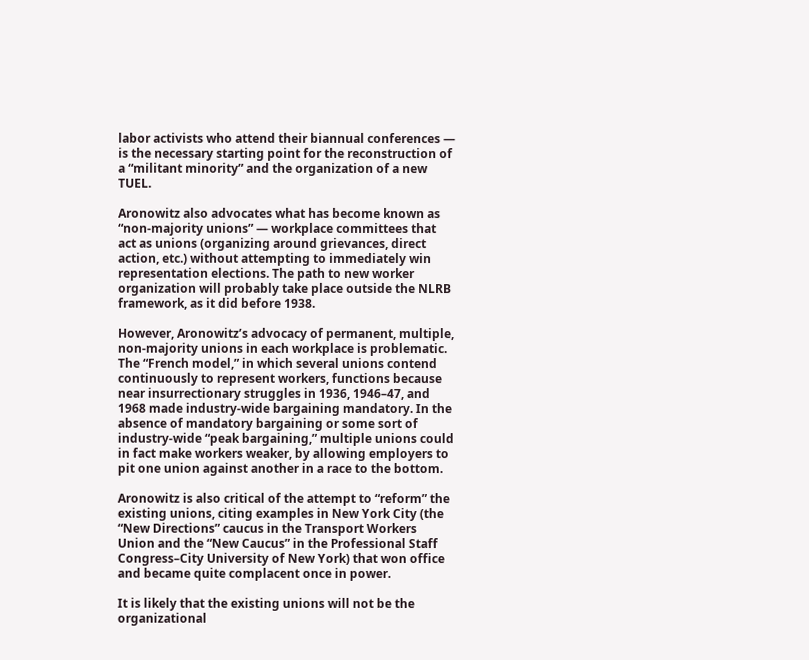labor activists who attend their biannual conferences — is the necessary starting point for the reconstruction of a “militant minority” and the organization of a new TUEL.

Aronowitz also advocates what has become known as “non-majority unions” — workplace committees that act as unions (organizing around grievances, direct action, etc.) without attempting to immediately win representation elections. The path to new worker organization will probably take place outside the NLRB framework, as it did before 1938.

However, Aronowitz’s advocacy of permanent, multiple, non-majority unions in each workplace is problematic. The “French model,” in which several unions contend continuously to represent workers, functions because near insurrectionary struggles in 1936, 1946–47, and 1968 made industry-wide bargaining mandatory. In the absence of mandatory bargaining or some sort of industry-wide “peak bargaining,” multiple unions could in fact make workers weaker, by allowing employers to pit one union against another in a race to the bottom.

Aronowitz is also critical of the attempt to “reform” the existing unions, citing examples in New York City (the “New Directions” caucus in the Transport Workers Union and the “New Caucus” in the Professional Staff Congress–City University of New York) that won office and became quite complacent once in power.

It is likely that the existing unions will not be the organizational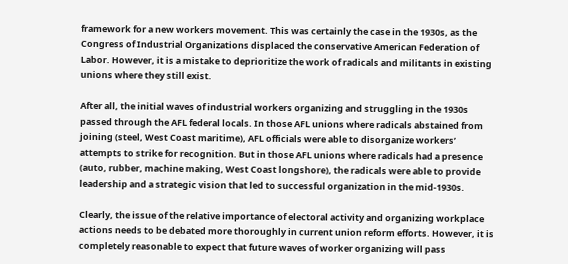framework for a new workers movement. This was certainly the case in the 1930s, as the Congress of Industrial Organizations displaced the conservative American Federation of Labor. However, it is a mistake to deprioritize the work of radicals and militants in existing unions where they still exist.

After all, the initial waves of industrial workers organizing and struggling in the 1930s passed through the AFL federal locals. In those AFL unions where radicals abstained from joining (steel, West Coast maritime), AFL officials were able to disorganize workers’ attempts to strike for recognition. But in those AFL unions where radicals had a presence (auto, rubber, machine making, West Coast longshore), the radicals were able to provide leadership and a strategic vision that led to successful organization in the mid-1930s.

Clearly, the issue of the relative importance of electoral activity and organizing workplace actions needs to be debated more thoroughly in current union reform efforts. However, it is completely reasonable to expect that future waves of worker organizing will pass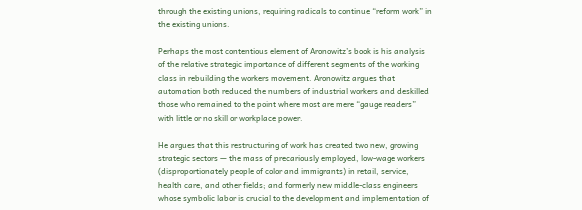through the existing unions, requiring radicals to continue “reform work” in the existing unions.

Perhaps the most contentious element of Aronowitz’s book is his analysis of the relative strategic importance of different segments of the working class in rebuilding the workers movement. Aronowitz argues that automation both reduced the numbers of industrial workers and deskilled those who remained to the point where most are mere “gauge readers” with little or no skill or workplace power.

He argues that this restructuring of work has created two new, growing strategic sectors — the mass of precariously employed, low-wage workers (disproportionately people of color and immigrants) in retail, service, health care, and other fields; and formerly new middle-class engineers whose symbolic labor is crucial to the development and implementation of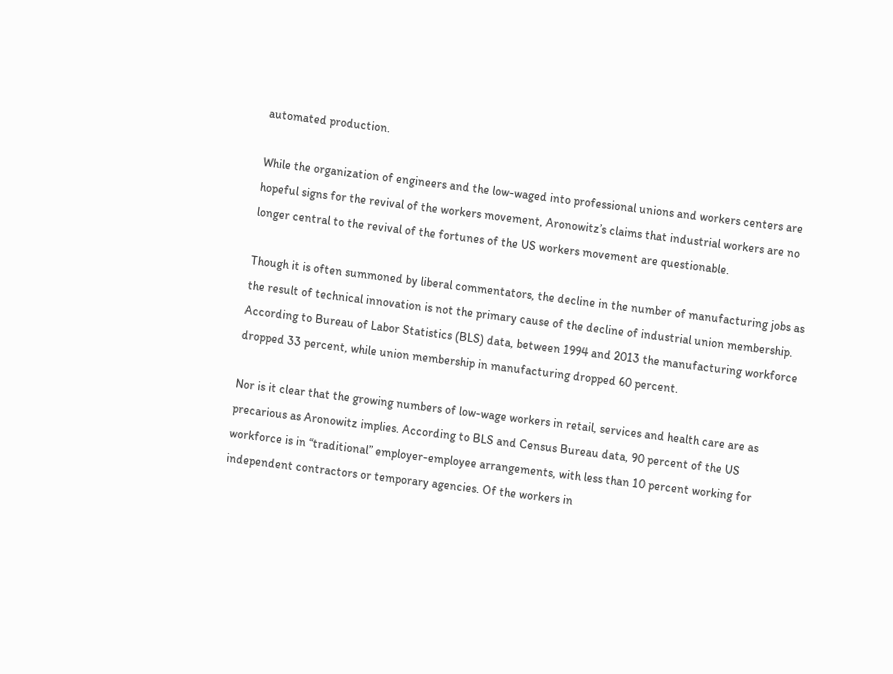automated production.

While the organization of engineers and the low-waged into professional unions and workers centers are hopeful signs for the revival of the workers movement, Aronowitz’s claims that industrial workers are no longer central to the revival of the fortunes of the US workers movement are questionable.

Though it is often summoned by liberal commentators, the decline in the number of manufacturing jobs as the result of technical innovation is not the primary cause of the decline of industrial union membership. According to Bureau of Labor Statistics (BLS) data, between 1994 and 2013 the manufacturing workforce dropped 33 percent, while union membership in manufacturing dropped 60 percent.

Nor is it clear that the growing numbers of low-wage workers in retail, services and health care are as precarious as Aronowitz implies. According to BLS and Census Bureau data, 90 percent of the US workforce is in “traditional” employer-employee arrangements, with less than 10 percent working for independent contractors or temporary agencies. Of the workers in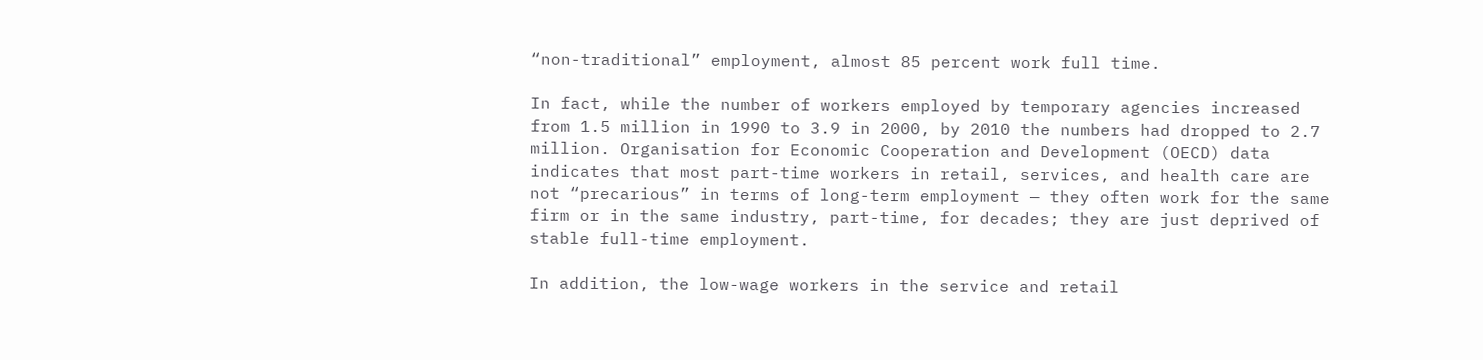“non-traditional” employment, almost 85 percent work full time.

In fact, while the number of workers employed by temporary agencies increased from 1.5 million in 1990 to 3.9 in 2000, by 2010 the numbers had dropped to 2.7 million. Organisation for Economic Cooperation and Development (OECD) data indicates that most part-time workers in retail, services, and health care are not “precarious” in terms of long-term employment — they often work for the same firm or in the same industry, part-time, for decades; they are just deprived of stable full-time employment.

In addition, the low-wage workers in the service and retail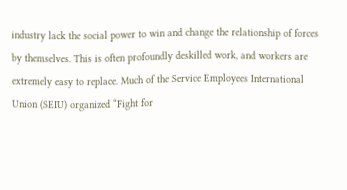industry lack the social power to win and change the relationship of forces by themselves. This is often profoundly deskilled work, and workers are extremely easy to replace. Much of the Service Employees International Union (SEIU) organized “Fight for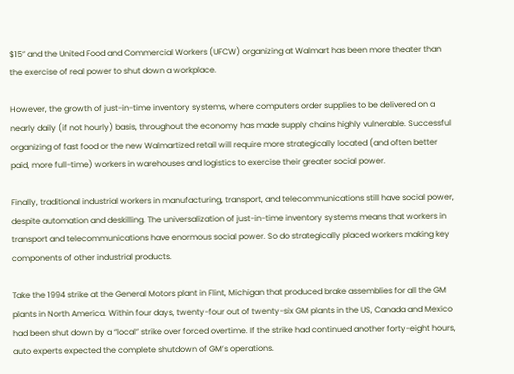$15” and the United Food and Commercial Workers (UFCW) organizing at Walmart has been more theater than the exercise of real power to shut down a workplace.

However, the growth of just-in-time inventory systems, where computers order supplies to be delivered on a nearly daily (if not hourly) basis, throughout the economy has made supply chains highly vulnerable. Successful organizing of fast food or the new Walmartized retail will require more strategically located (and often better paid, more full-time) workers in warehouses and logistics to exercise their greater social power.

Finally, traditional industrial workers in manufacturing, transport, and telecommunications still have social power, despite automation and deskilling. The universalization of just-in-time inventory systems means that workers in transport and telecommunications have enormous social power. So do strategically placed workers making key components of other industrial products.

Take the 1994 strike at the General Motors plant in Flint, Michigan that produced brake assemblies for all the GM plants in North America. Within four days, twenty-four out of twenty-six GM plants in the US, Canada and Mexico had been shut down by a “local” strike over forced overtime. If the strike had continued another forty-eight hours, auto experts expected the complete shutdown of GM’s operations.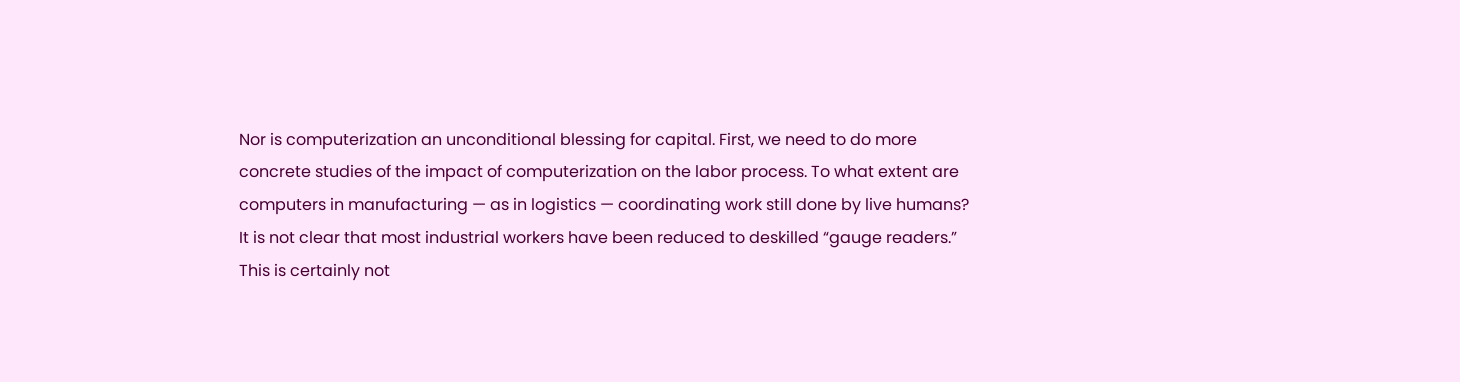Nor is computerization an unconditional blessing for capital. First, we need to do more concrete studies of the impact of computerization on the labor process. To what extent are computers in manufacturing — as in logistics — coordinating work still done by live humans? It is not clear that most industrial workers have been reduced to deskilled “gauge readers.” This is certainly not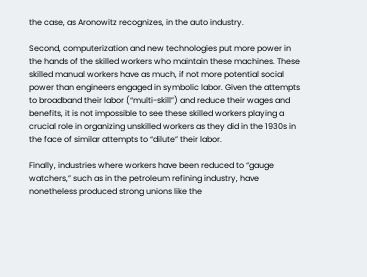the case, as Aronowitz recognizes, in the auto industry.

Second, computerization and new technologies put more power in the hands of the skilled workers who maintain these machines. These skilled manual workers have as much, if not more potential social power than engineers engaged in symbolic labor. Given the attempts to broadband their labor (“multi-skill”) and reduce their wages and benefits, it is not impossible to see these skilled workers playing a crucial role in organizing unskilled workers as they did in the 1930s in the face of similar attempts to “dilute” their labor.

Finally, industries where workers have been reduced to “gauge watchers,” such as in the petroleum refining industry, have nonetheless produced strong unions like the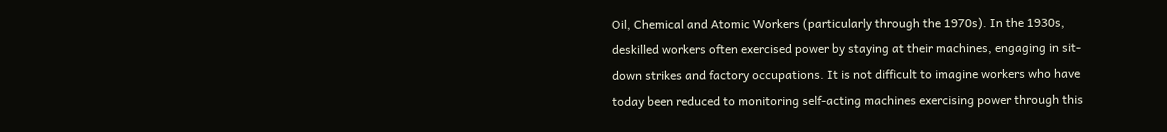Oil, Chemical and Atomic Workers (particularly through the 1970s). In the 1930s, deskilled workers often exercised power by staying at their machines, engaging in sit-down strikes and factory occupations. It is not difficult to imagine workers who have today been reduced to monitoring self-acting machines exercising power through this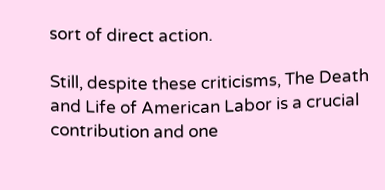sort of direct action.

Still, despite these criticisms, The Death and Life of American Labor is a crucial contribution and one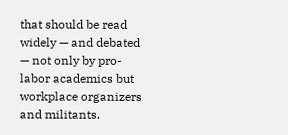that should be read widely — and debated — not only by pro-labor academics but workplace organizers and militants.